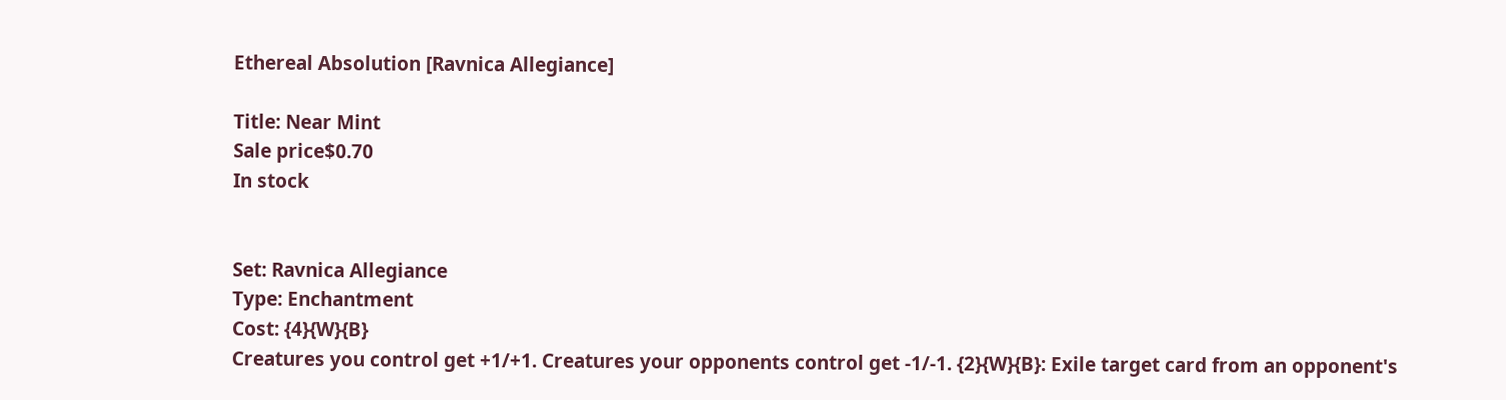Ethereal Absolution [Ravnica Allegiance]

Title: Near Mint
Sale price$0.70
In stock


Set: Ravnica Allegiance
Type: Enchantment
Cost: {4}{W}{B}
Creatures you control get +1/+1. Creatures your opponents control get -1/-1. {2}{W}{B}: Exile target card from an opponent's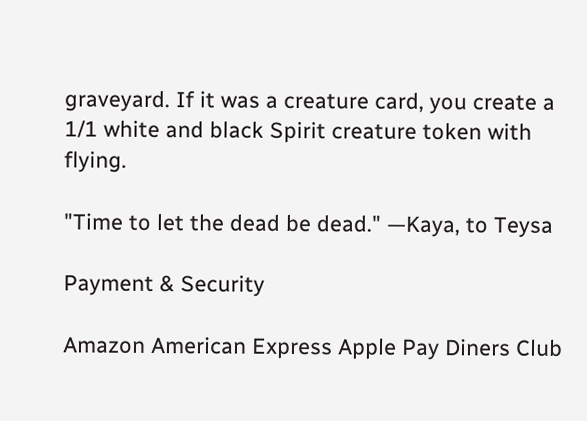graveyard. If it was a creature card, you create a 1/1 white and black Spirit creature token with flying.

"Time to let the dead be dead." —Kaya, to Teysa

Payment & Security

Amazon American Express Apple Pay Diners Club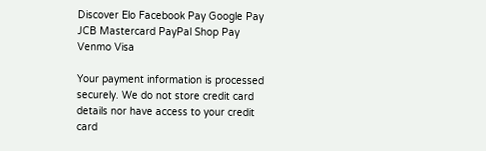Discover Elo Facebook Pay Google Pay JCB Mastercard PayPal Shop Pay Venmo Visa

Your payment information is processed securely. We do not store credit card details nor have access to your credit card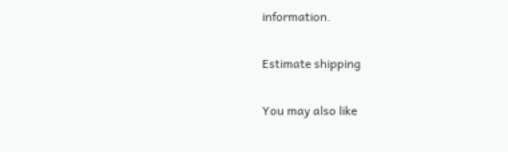information.

Estimate shipping

You may also like